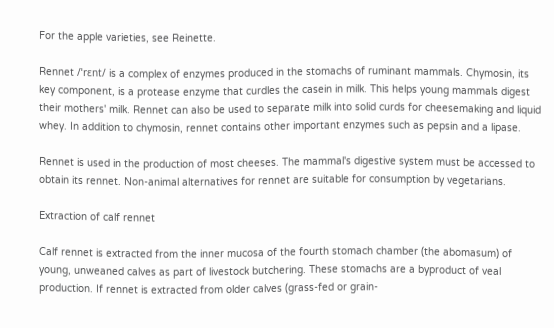For the apple varieties, see Reinette.

Rennet /ˈrɛnt/ is a complex of enzymes produced in the stomachs of ruminant mammals. Chymosin, its key component, is a protease enzyme that curdles the casein in milk. This helps young mammals digest their mothers' milk. Rennet can also be used to separate milk into solid curds for cheesemaking and liquid whey. In addition to chymosin, rennet contains other important enzymes such as pepsin and a lipase.

Rennet is used in the production of most cheeses. The mammal's digestive system must be accessed to obtain its rennet. Non-animal alternatives for rennet are suitable for consumption by vegetarians.

Extraction of calf rennet

Calf rennet is extracted from the inner mucosa of the fourth stomach chamber (the abomasum) of young, unweaned calves as part of livestock butchering. These stomachs are a byproduct of veal production. If rennet is extracted from older calves (grass-fed or grain-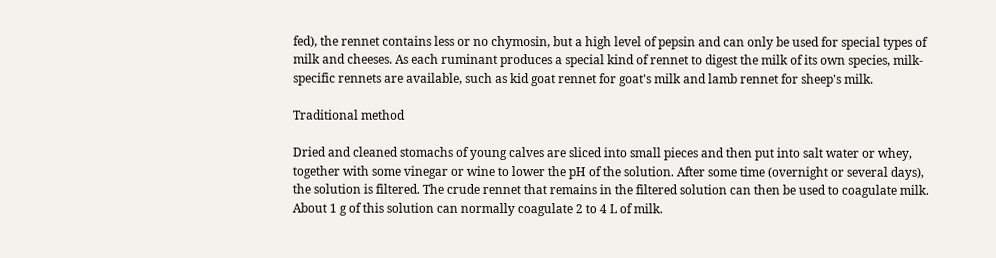fed), the rennet contains less or no chymosin, but a high level of pepsin and can only be used for special types of milk and cheeses. As each ruminant produces a special kind of rennet to digest the milk of its own species, milk-specific rennets are available, such as kid goat rennet for goat's milk and lamb rennet for sheep's milk.

Traditional method

Dried and cleaned stomachs of young calves are sliced into small pieces and then put into salt water or whey, together with some vinegar or wine to lower the pH of the solution. After some time (overnight or several days), the solution is filtered. The crude rennet that remains in the filtered solution can then be used to coagulate milk. About 1 g of this solution can normally coagulate 2 to 4 L of milk.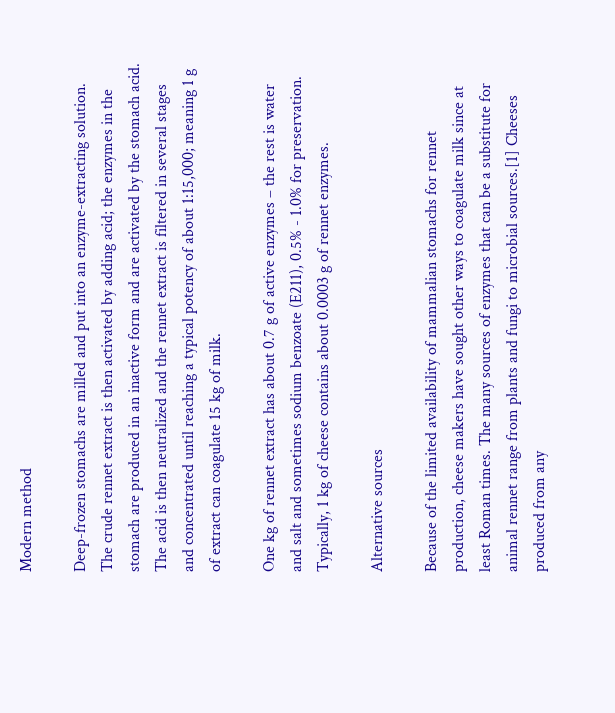Modern method

Deep-frozen stomachs are milled and put into an enzyme-extracting solution. The crude rennet extract is then activated by adding acid; the enzymes in the stomach are produced in an inactive form and are activated by the stomach acid. The acid is then neutralized and the rennet extract is filtered in several stages and concentrated until reaching a typical potency of about 1:15,000; meaning 1 g of extract can coagulate 15 kg of milk.

One kg of rennet extract has about 0.7 g of active enzymes – the rest is water and salt and sometimes sodium benzoate (E211), 0.5% - 1.0% for preservation. Typically, 1 kg of cheese contains about 0.0003 g of rennet enzymes.

Alternative sources

Because of the limited availability of mammalian stomachs for rennet production, cheese makers have sought other ways to coagulate milk since at least Roman times. The many sources of enzymes that can be a substitute for animal rennet range from plants and fungi to microbial sources.[1] Cheeses produced from any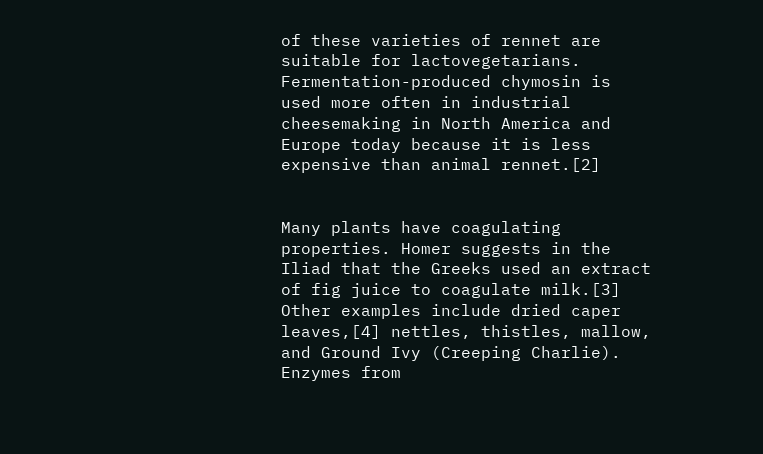of these varieties of rennet are suitable for lactovegetarians. Fermentation-produced chymosin is used more often in industrial cheesemaking in North America and Europe today because it is less expensive than animal rennet.[2]


Many plants have coagulating properties. Homer suggests in the Iliad that the Greeks used an extract of fig juice to coagulate milk.[3] Other examples include dried caper leaves,[4] nettles, thistles, mallow, and Ground Ivy (Creeping Charlie). Enzymes from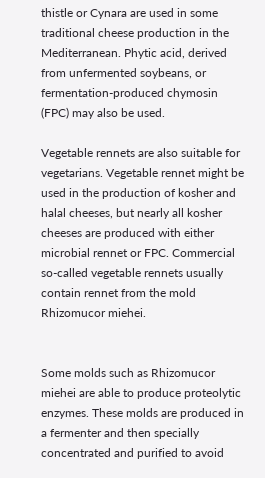thistle or Cynara are used in some traditional cheese production in the Mediterranean. Phytic acid, derived from unfermented soybeans, or fermentation-produced chymosin (FPC) may also be used.

Vegetable rennets are also suitable for vegetarians. Vegetable rennet might be used in the production of kosher and halal cheeses, but nearly all kosher cheeses are produced with either microbial rennet or FPC. Commercial so-called vegetable rennets usually contain rennet from the mold Rhizomucor miehei.


Some molds such as Rhizomucor miehei are able to produce proteolytic enzymes. These molds are produced in a fermenter and then specially concentrated and purified to avoid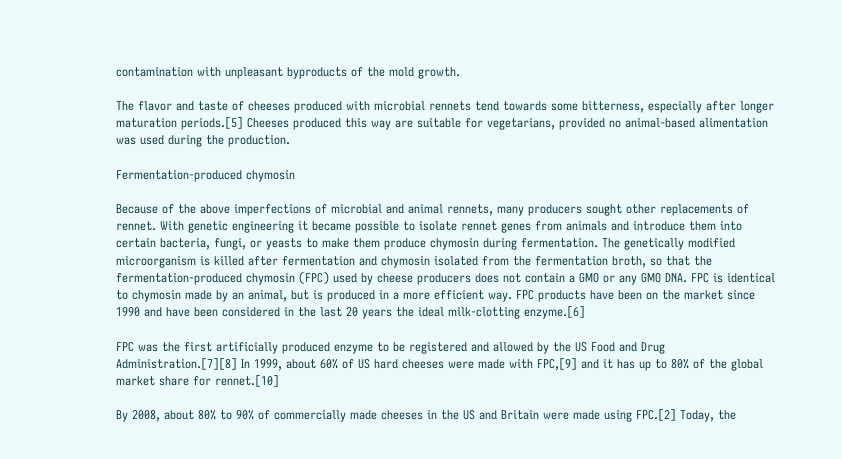contamination with unpleasant byproducts of the mold growth.

The flavor and taste of cheeses produced with microbial rennets tend towards some bitterness, especially after longer maturation periods.[5] Cheeses produced this way are suitable for vegetarians, provided no animal-based alimentation was used during the production.

Fermentation-produced chymosin

Because of the above imperfections of microbial and animal rennets, many producers sought other replacements of rennet. With genetic engineering it became possible to isolate rennet genes from animals and introduce them into certain bacteria, fungi, or yeasts to make them produce chymosin during fermentation. The genetically modified microorganism is killed after fermentation and chymosin isolated from the fermentation broth, so that the fermentation-produced chymosin (FPC) used by cheese producers does not contain a GMO or any GMO DNA. FPC is identical to chymosin made by an animal, but is produced in a more efficient way. FPC products have been on the market since 1990 and have been considered in the last 20 years the ideal milk-clotting enzyme.[6]

FPC was the first artificially produced enzyme to be registered and allowed by the US Food and Drug Administration.[7][8] In 1999, about 60% of US hard cheeses were made with FPC,[9] and it has up to 80% of the global market share for rennet.[10]

By 2008, about 80% to 90% of commercially made cheeses in the US and Britain were made using FPC.[2] Today, the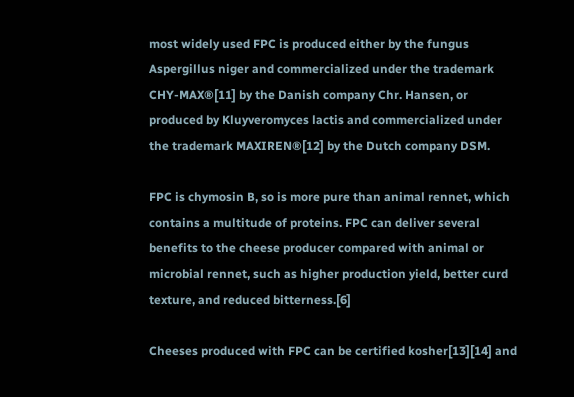most widely used FPC is produced either by the fungus Aspergillus niger and commercialized under the trademark CHY-MAX®[11] by the Danish company Chr. Hansen, or produced by Kluyveromyces lactis and commercialized under the trademark MAXIREN®[12] by the Dutch company DSM.

FPC is chymosin B, so is more pure than animal rennet, which contains a multitude of proteins. FPC can deliver several benefits to the cheese producer compared with animal or microbial rennet, such as higher production yield, better curd texture, and reduced bitterness.[6]

Cheeses produced with FPC can be certified kosher[13][14] and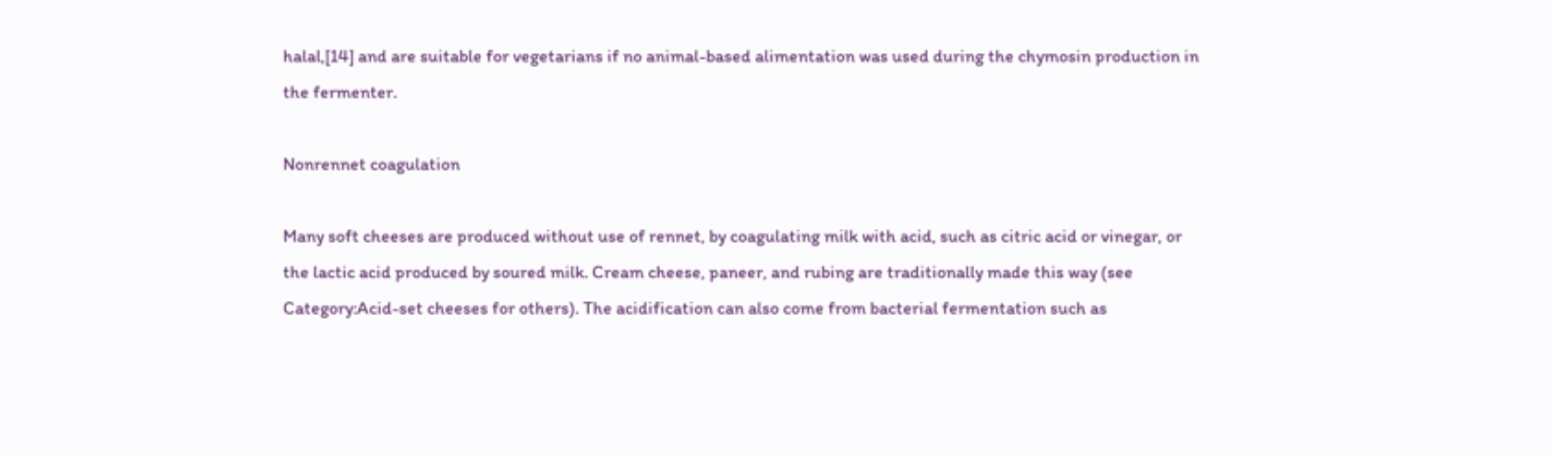halal,[14] and are suitable for vegetarians if no animal-based alimentation was used during the chymosin production in the fermenter.

Nonrennet coagulation

Many soft cheeses are produced without use of rennet, by coagulating milk with acid, such as citric acid or vinegar, or the lactic acid produced by soured milk. Cream cheese, paneer, and rubing are traditionally made this way (see Category:Acid-set cheeses for others). The acidification can also come from bacterial fermentation such as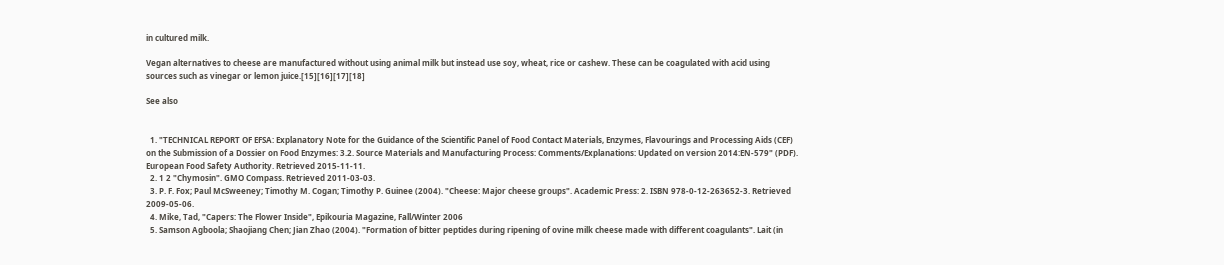in cultured milk.

Vegan alternatives to cheese are manufactured without using animal milk but instead use soy, wheat, rice or cashew. These can be coagulated with acid using sources such as vinegar or lemon juice.[15][16][17][18]

See also


  1. "TECHNICAL REPORT OF EFSA: Explanatory Note for the Guidance of the Scientific Panel of Food Contact Materials, Enzymes, Flavourings and Processing Aids (CEF) on the Submission of a Dossier on Food Enzymes: 3.2. Source Materials and Manufacturing Process: Comments/Explanations: Updated on version 2014:EN-579" (PDF). European Food Safety Authority. Retrieved 2015-11-11.
  2. 1 2 "Chymosin". GMO Compass. Retrieved 2011-03-03.
  3. P. F. Fox; Paul McSweeney; Timothy M. Cogan; Timothy P. Guinee (2004). "Cheese: Major cheese groups". Academic Press: 2. ISBN 978-0-12-263652-3. Retrieved 2009-05-06.
  4. Mike, Tad, "Capers: The Flower Inside", Epikouria Magazine, Fall/Winter 2006
  5. Samson Agboola; Shaojiang Chen; Jian Zhao (2004). "Formation of bitter peptides during ripening of ovine milk cheese made with different coagulants". Lait (in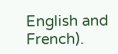English and French).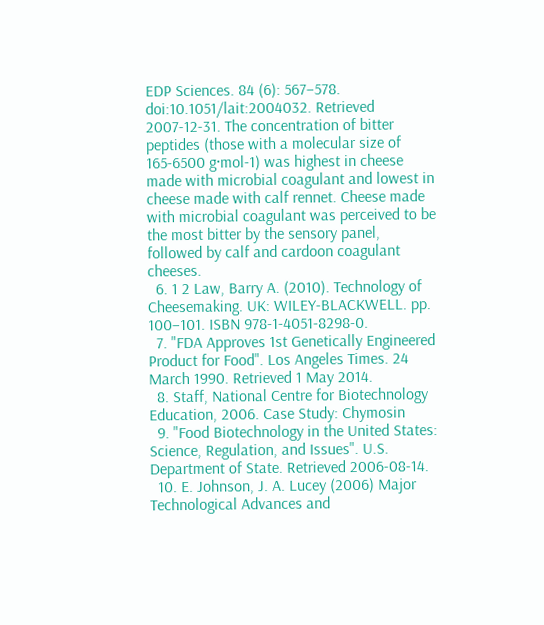EDP Sciences. 84 (6): 567–578. doi:10.1051/lait:2004032. Retrieved 2007-12-31. The concentration of bitter peptides (those with a molecular size of 165-6500 g·mol-1) was highest in cheese made with microbial coagulant and lowest in cheese made with calf rennet. Cheese made with microbial coagulant was perceived to be the most bitter by the sensory panel, followed by calf and cardoon coagulant cheeses.
  6. 1 2 Law, Barry A. (2010). Technology of Cheesemaking. UK: WILEY-BLACKWELL. pp. 100–101. ISBN 978-1-4051-8298-0.
  7. "FDA Approves 1st Genetically Engineered Product for Food". Los Angeles Times. 24 March 1990. Retrieved 1 May 2014.
  8. Staff, National Centre for Biotechnology Education, 2006. Case Study: Chymosin
  9. "Food Biotechnology in the United States: Science, Regulation, and Issues". U.S. Department of State. Retrieved 2006-08-14.
  10. E. Johnson, J. A. Lucey (2006) Major Technological Advances and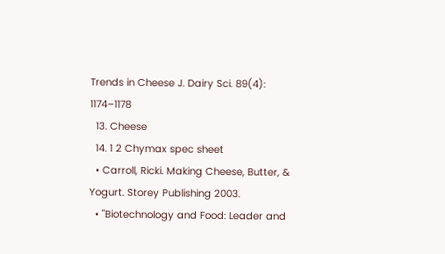Trends in Cheese J. Dairy Sci. 89(4): 1174–1178
  13. Cheese
  14. 1 2 Chymax spec sheet
  • Carroll, Ricki. Making Cheese, Butter, & Yogurt. Storey Publishing 2003.
  • "Biotechnology and Food: Leader and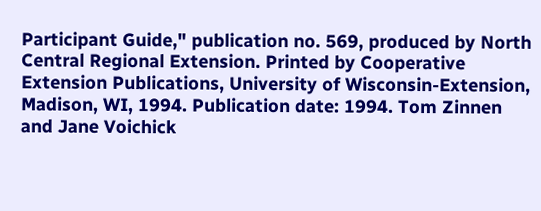Participant Guide," publication no. 569, produced by North Central Regional Extension. Printed by Cooperative Extension Publications, University of Wisconsin-Extension, Madison, WI, 1994. Publication date: 1994. Tom Zinnen and Jane Voichick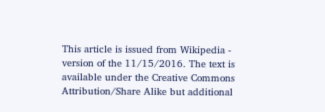This article is issued from Wikipedia - version of the 11/15/2016. The text is available under the Creative Commons Attribution/Share Alike but additional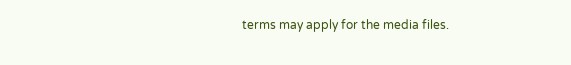terms may apply for the media files.